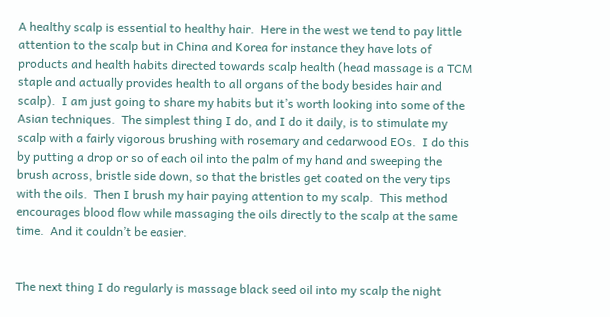A healthy scalp is essential to healthy hair.  Here in the west we tend to pay little attention to the scalp but in China and Korea for instance they have lots of products and health habits directed towards scalp health (head massage is a TCM staple and actually provides health to all organs of the body besides hair and scalp).  I am just going to share my habits but it’s worth looking into some of the Asian techniques.  The simplest thing I do, and I do it daily, is to stimulate my scalp with a fairly vigorous brushing with rosemary and cedarwood EOs.  I do this by putting a drop or so of each oil into the palm of my hand and sweeping the brush across, bristle side down, so that the bristles get coated on the very tips with the oils.  Then I brush my hair paying attention to my scalp.  This method encourages blood flow while massaging the oils directly to the scalp at the same time.  And it couldn’t be easier.


The next thing I do regularly is massage black seed oil into my scalp the night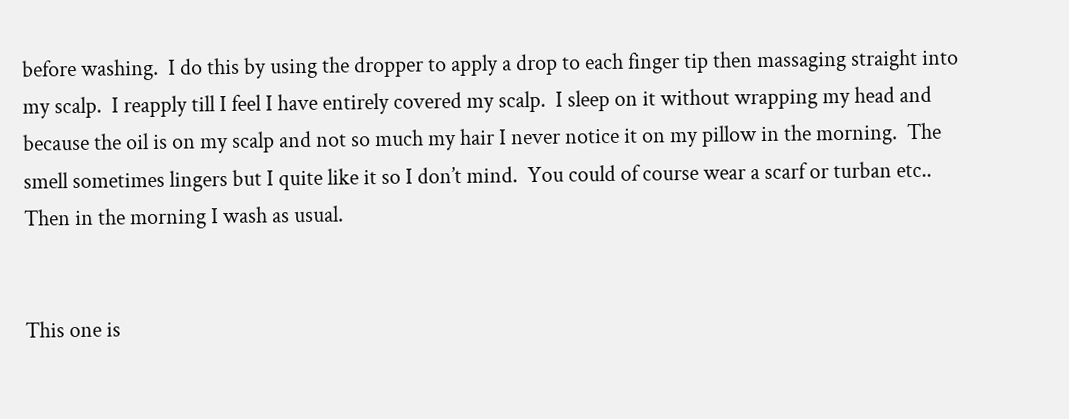before washing.  I do this by using the dropper to apply a drop to each finger tip then massaging straight into my scalp.  I reapply till I feel I have entirely covered my scalp.  I sleep on it without wrapping my head and because the oil is on my scalp and not so much my hair I never notice it on my pillow in the morning.  The smell sometimes lingers but I quite like it so I don’t mind.  You could of course wear a scarf or turban etc..  Then in the morning I wash as usual.


This one is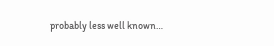probably less well known…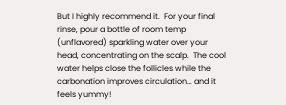But I highly recommend it.  For your final rinse, pour a bottle of room temp (unflavored) sparkling water over your head, concentrating on the scalp.  The cool water helps close the follicles while the carbonation improves circulation… and it feels yummy!